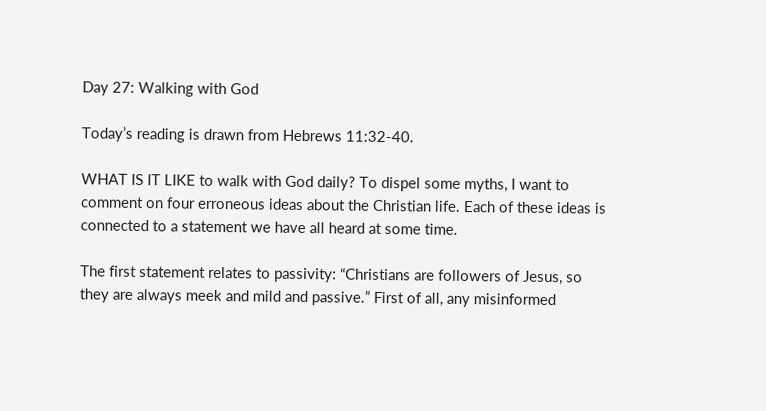Day 27: Walking with God

Today’s reading is drawn from Hebrews 11:32-40.

WHAT IS IT LIKE to walk with God daily? To dispel some myths, I want to comment on four erroneous ideas about the Christian life. Each of these ideas is connected to a statement we have all heard at some time.

The first statement relates to passivity: “Christians are followers of Jesus, so they are always meek and mild and passive.” First of all, any misinformed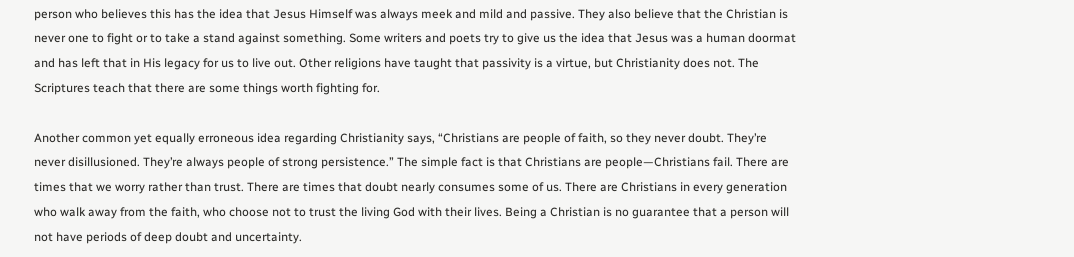person who believes this has the idea that Jesus Himself was always meek and mild and passive. They also believe that the Christian is never one to fight or to take a stand against something. Some writers and poets try to give us the idea that Jesus was a human doormat and has left that in His legacy for us to live out. Other religions have taught that passivity is a virtue, but Christianity does not. The Scriptures teach that there are some things worth fighting for.

Another common yet equally erroneous idea regarding Christianity says, “Christians are people of faith, so they never doubt. They’re never disillusioned. They’re always people of strong persistence.” The simple fact is that Christians are people—Christians fail. There are times that we worry rather than trust. There are times that doubt nearly consumes some of us. There are Christians in every generation who walk away from the faith, who choose not to trust the living God with their lives. Being a Christian is no guarantee that a person will not have periods of deep doubt and uncertainty.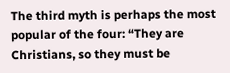The third myth is perhaps the most popular of the four: “They are Christians, so they must be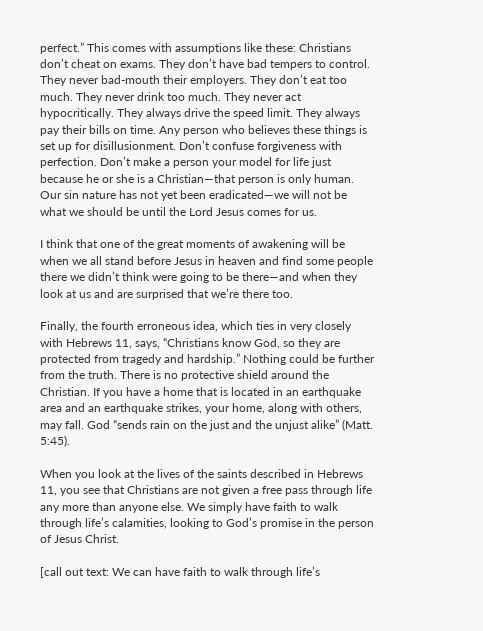perfect.” This comes with assumptions like these: Christians don’t cheat on exams. They don’t have bad tempers to control. They never bad-mouth their employers. They don’t eat too much. They never drink too much. They never act hypocritically. They always drive the speed limit. They always pay their bills on time. Any person who believes these things is set up for disillusionment. Don’t confuse forgiveness with perfection. Don’t make a person your model for life just because he or she is a Christian—that person is only human. Our sin nature has not yet been eradicated—we will not be what we should be until the Lord Jesus comes for us.

I think that one of the great moments of awakening will be when we all stand before Jesus in heaven and find some people there we didn’t think were going to be there—and when they look at us and are surprised that we’re there too.

Finally, the fourth erroneous idea, which ties in very closely with Hebrews 11, says, “Christians know God, so they are protected from tragedy and hardship.” Nothing could be further from the truth. There is no protective shield around the Christian. If you have a home that is located in an earthquake area and an earthquake strikes, your home, along with others, may fall. God “sends rain on the just and the unjust alike” (Matt. 5:45).

When you look at the lives of the saints described in Hebrews 11, you see that Christians are not given a free pass through life any more than anyone else. We simply have faith to walk through life’s calamities, looking to God’s promise in the person of Jesus Christ.

[call out text: We can have faith to walk through life’s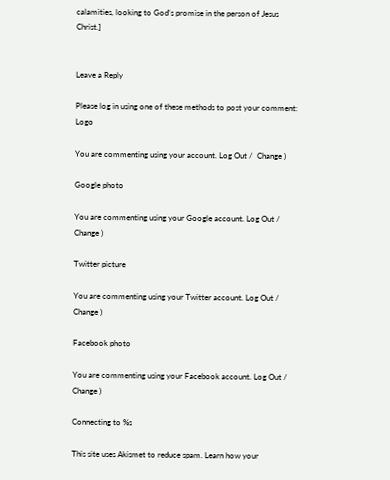calamities, looking to God’s promise in the person of Jesus Christ.]


Leave a Reply

Please log in using one of these methods to post your comment: Logo

You are commenting using your account. Log Out /  Change )

Google photo

You are commenting using your Google account. Log Out /  Change )

Twitter picture

You are commenting using your Twitter account. Log Out /  Change )

Facebook photo

You are commenting using your Facebook account. Log Out /  Change )

Connecting to %s

This site uses Akismet to reduce spam. Learn how your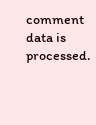comment data is processed.